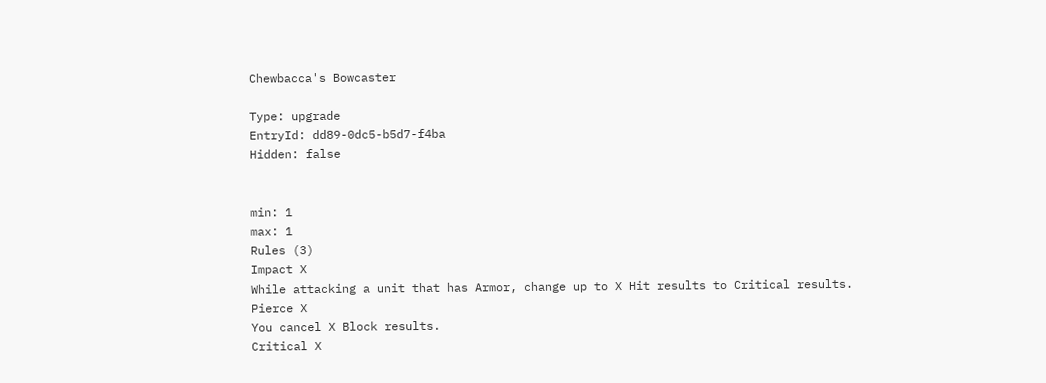Chewbacca's Bowcaster

Type: upgrade
EntryId: dd89-0dc5-b5d7-f4ba
Hidden: false


min: 1
max: 1
Rules (3)
Impact X
While attacking a unit that has Armor, change up to X Hit results to Critical results.
Pierce X
You cancel X Block results.
Critical X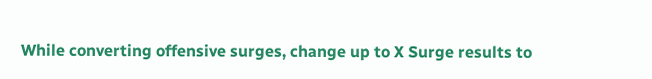While converting offensive surges, change up to X Surge results to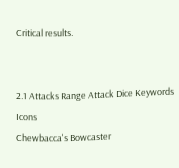Critical results.


2.1 Attacks Range Attack Dice Keywords Icons
Chewbacca's Bowcaster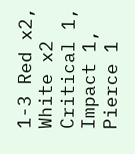1-3 Red x2, White x2 Critical 1, Impact 1, Pierce 1